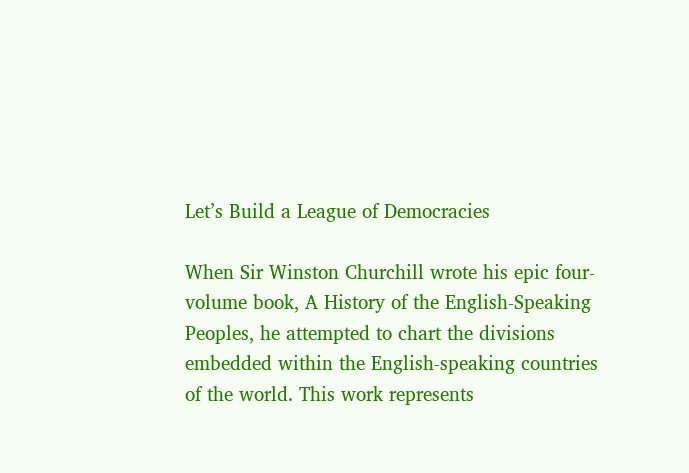Let’s Build a League of Democracies

When Sir Winston Churchill wrote his epic four-volume book, A History of the English-Speaking Peoples, he attempted to chart the divisions embedded within the English-speaking countries of the world. This work represents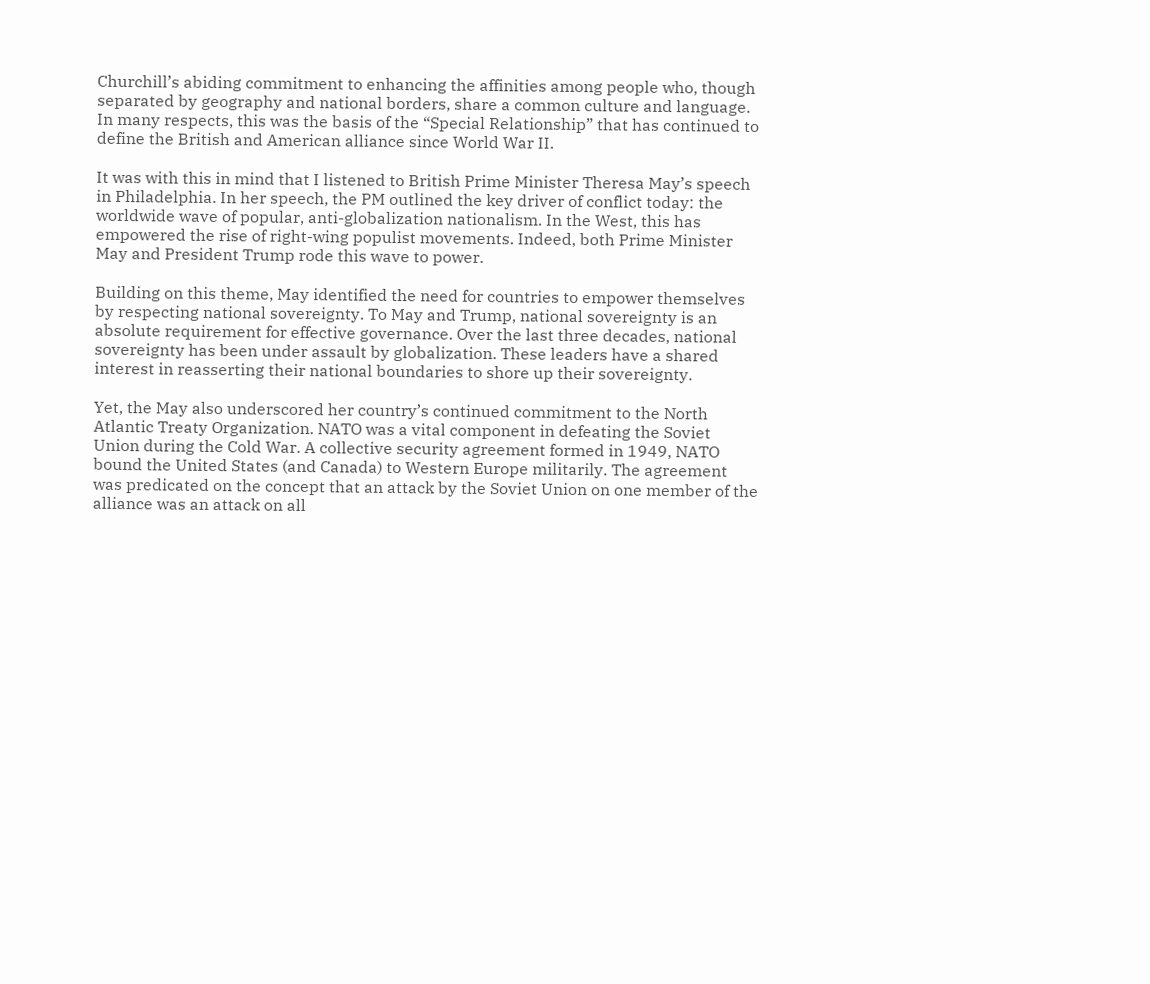Churchill’s abiding commitment to enhancing the affinities among people who, though separated by geography and national borders, share a common culture and language. In many respects, this was the basis of the “Special Relationship” that has continued to define the British and American alliance since World War II.

It was with this in mind that I listened to British Prime Minister Theresa May’s speech in Philadelphia. In her speech, the PM outlined the key driver of conflict today: the worldwide wave of popular, anti-globalization nationalism. In the West, this has empowered the rise of right-wing populist movements. Indeed, both Prime Minister May and President Trump rode this wave to power.

Building on this theme, May identified the need for countries to empower themselves by respecting national sovereignty. To May and Trump, national sovereignty is an absolute requirement for effective governance. Over the last three decades, national sovereignty has been under assault by globalization. These leaders have a shared interest in reasserting their national boundaries to shore up their sovereignty.

Yet, the May also underscored her country’s continued commitment to the North Atlantic Treaty Organization. NATO was a vital component in defeating the Soviet Union during the Cold War. A collective security agreement formed in 1949, NATO bound the United States (and Canada) to Western Europe militarily. The agreement was predicated on the concept that an attack by the Soviet Union on one member of the alliance was an attack on all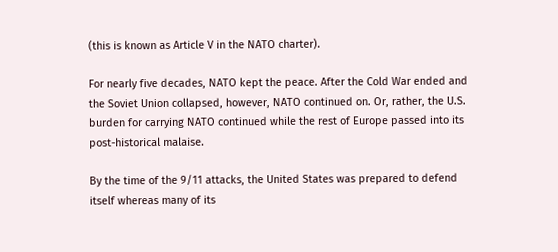(this is known as Article V in the NATO charter).

For nearly five decades, NATO kept the peace. After the Cold War ended and the Soviet Union collapsed, however, NATO continued on. Or, rather, the U.S. burden for carrying NATO continued while the rest of Europe passed into its post-historical malaise.

By the time of the 9/11 attacks, the United States was prepared to defend itself whereas many of its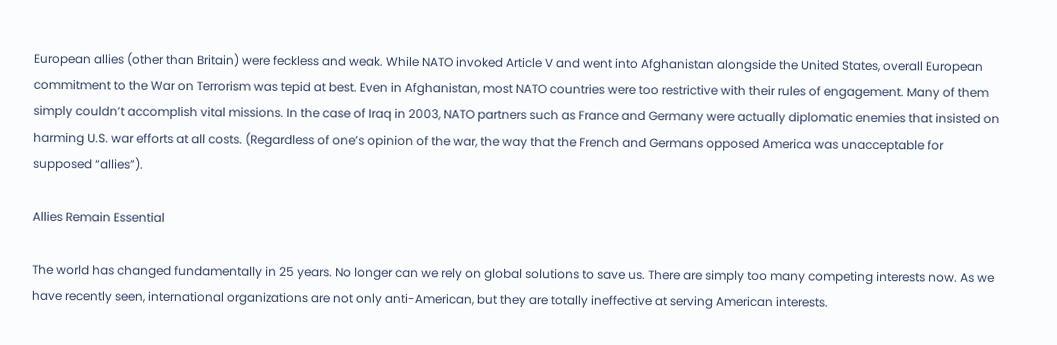European allies (other than Britain) were feckless and weak. While NATO invoked Article V and went into Afghanistan alongside the United States, overall European commitment to the War on Terrorism was tepid at best. Even in Afghanistan, most NATO countries were too restrictive with their rules of engagement. Many of them simply couldn’t accomplish vital missions. In the case of Iraq in 2003, NATO partners such as France and Germany were actually diplomatic enemies that insisted on harming U.S. war efforts at all costs. (Regardless of one’s opinion of the war, the way that the French and Germans opposed America was unacceptable for supposed “allies”).

Allies Remain Essential

The world has changed fundamentally in 25 years. No longer can we rely on global solutions to save us. There are simply too many competing interests now. As we have recently seen, international organizations are not only anti-American, but they are totally ineffective at serving American interests.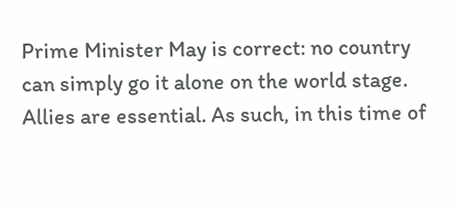Prime Minister May is correct: no country can simply go it alone on the world stage. Allies are essential. As such, in this time of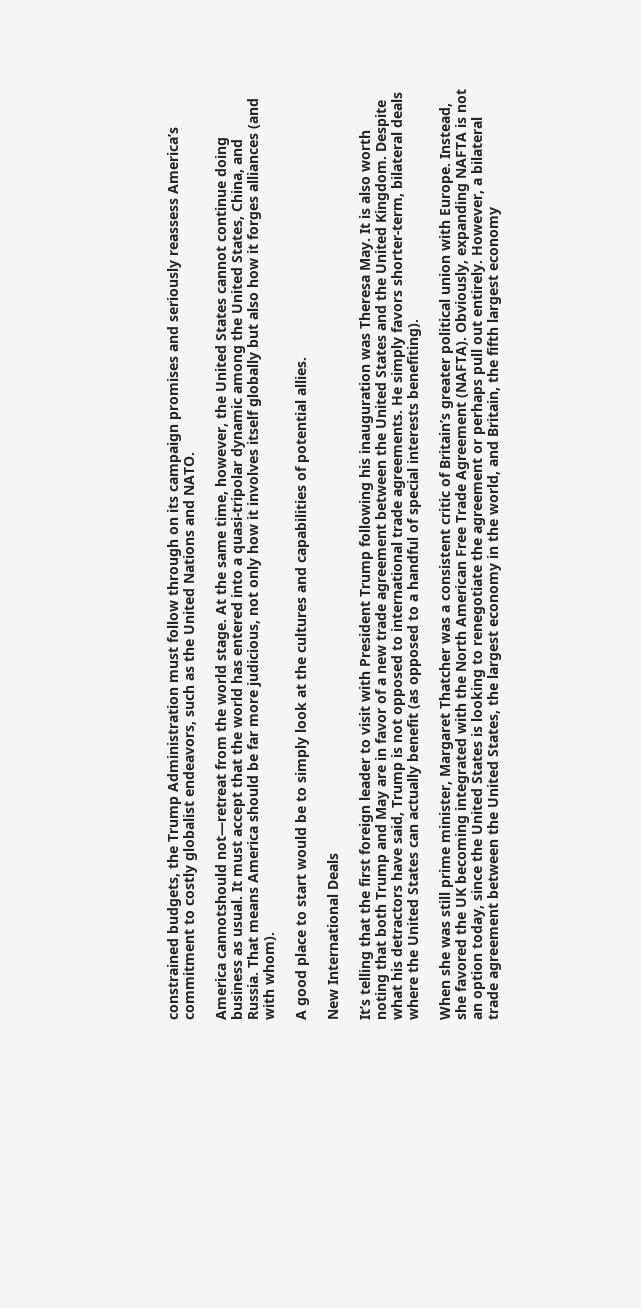constrained budgets, the Trump Administration must follow through on its campaign promises and seriously reassess America’s commitment to costly globalist endeavors, such as the United Nations and NATO.

America cannotshould not—retreat from the world stage. At the same time, however, the United States cannot continue doing business as usual. It must accept that the world has entered into a quasi-tripolar dynamic among the United States, China, and Russia. That means America should be far more judicious, not only how it involves itself globally but also how it forges alliances (and with whom).

A good place to start would be to simply look at the cultures and capabilities of potential allies.

New International Deals

It’s telling that the first foreign leader to visit with President Trump following his inauguration was Theresa May. It is also worth noting that both Trump and May are in favor of a new trade agreement between the United States and the United Kingdom. Despite what his detractors have said, Trump is not opposed to international trade agreements. He simply favors shorter-term, bilateral deals where the United States can actually benefit (as opposed to a handful of special interests benefiting).

When she was still prime minister, Margaret Thatcher was a consistent critic of Britain’s greater political union with Europe. Instead, she favored the UK becoming integrated with the North American Free Trade Agreement (NAFTA). Obviously, expanding NAFTA is not an option today, since the United States is looking to renegotiate the agreement or perhaps pull out entirely. However, a bilateral trade agreement between the United States, the largest economy in the world, and Britain, the fifth largest economy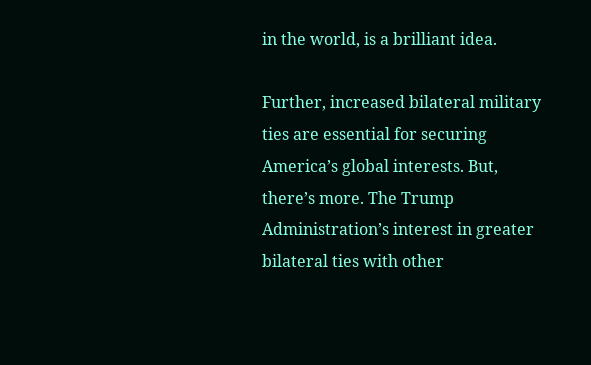in the world, is a brilliant idea.

Further, increased bilateral military ties are essential for securing America’s global interests. But, there’s more. The Trump Administration’s interest in greater bilateral ties with other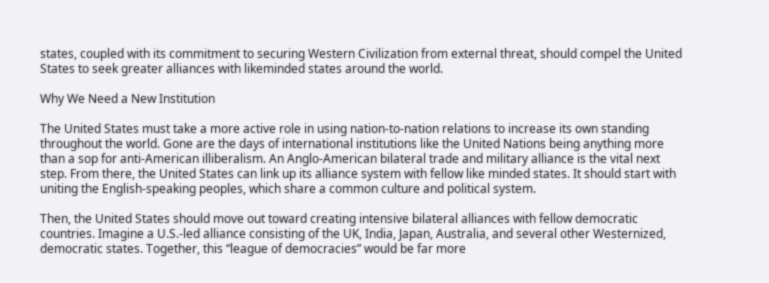states, coupled with its commitment to securing Western Civilization from external threat, should compel the United States to seek greater alliances with likeminded states around the world.

Why We Need a New Institution

The United States must take a more active role in using nation-to-nation relations to increase its own standing throughout the world. Gone are the days of international institutions like the United Nations being anything more than a sop for anti-American illiberalism. An Anglo-American bilateral trade and military alliance is the vital next step. From there, the United States can link up its alliance system with fellow like minded states. It should start with uniting the English-speaking peoples, which share a common culture and political system.

Then, the United States should move out toward creating intensive bilateral alliances with fellow democratic countries. Imagine a U.S.-led alliance consisting of the UK, India, Japan, Australia, and several other Westernized, democratic states. Together, this “league of democracies” would be far more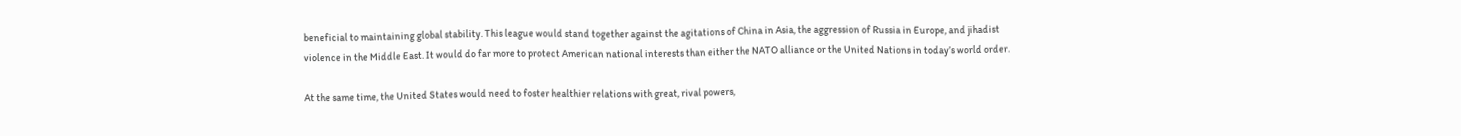beneficial to maintaining global stability. This league would stand together against the agitations of China in Asia, the aggression of Russia in Europe, and jihadist violence in the Middle East. It would do far more to protect American national interests than either the NATO alliance or the United Nations in today’s world order.

At the same time, the United States would need to foster healthier relations with great, rival powers,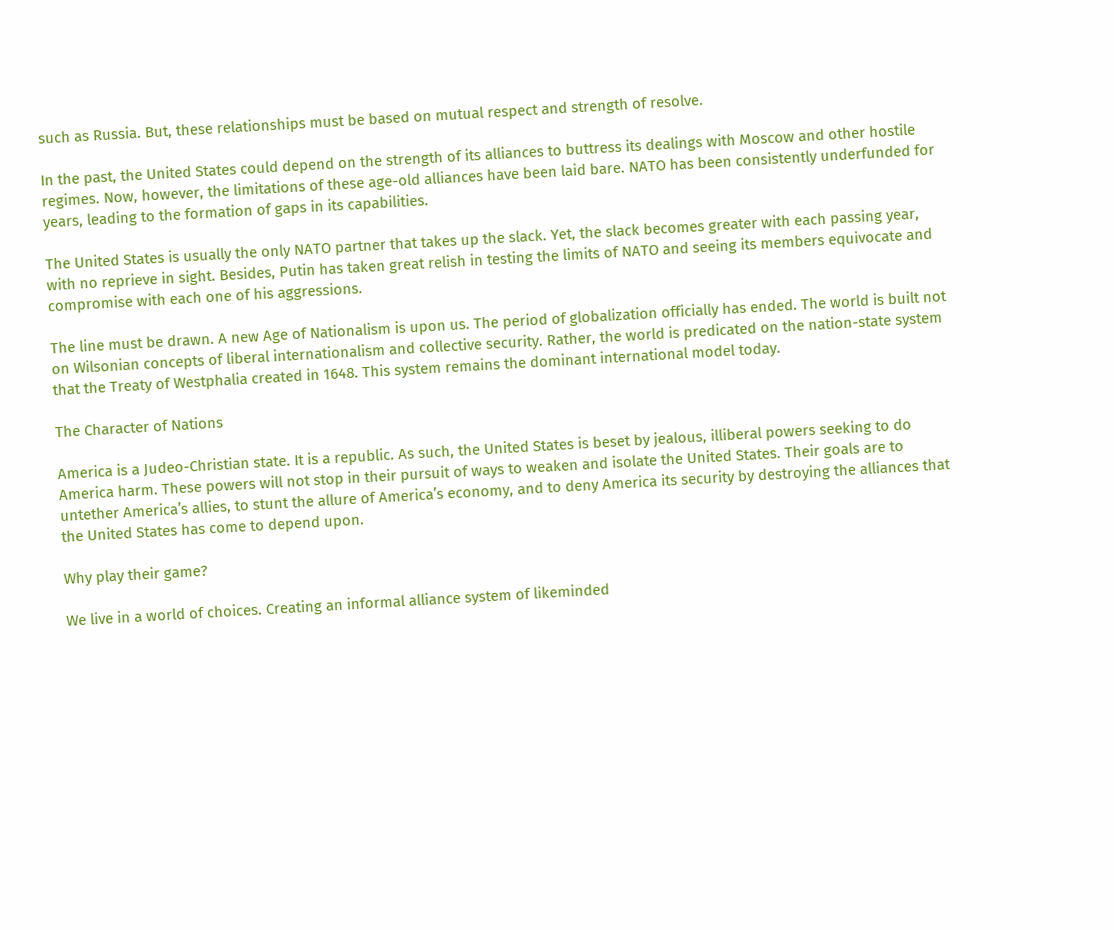such as Russia. But, these relationships must be based on mutual respect and strength of resolve.

In the past, the United States could depend on the strength of its alliances to buttress its dealings with Moscow and other hostile regimes. Now, however, the limitations of these age-old alliances have been laid bare. NATO has been consistently underfunded for years, leading to the formation of gaps in its capabilities.

The United States is usually the only NATO partner that takes up the slack. Yet, the slack becomes greater with each passing year, with no reprieve in sight. Besides, Putin has taken great relish in testing the limits of NATO and seeing its members equivocate and compromise with each one of his aggressions.

The line must be drawn. A new Age of Nationalism is upon us. The period of globalization officially has ended. The world is built not on Wilsonian concepts of liberal internationalism and collective security. Rather, the world is predicated on the nation-state system that the Treaty of Westphalia created in 1648. This system remains the dominant international model today.

The Character of Nations

America is a Judeo-Christian state. It is a republic. As such, the United States is beset by jealous, illiberal powers seeking to do America harm. These powers will not stop in their pursuit of ways to weaken and isolate the United States. Their goals are to untether America’s allies, to stunt the allure of America’s economy, and to deny America its security by destroying the alliances that the United States has come to depend upon.

Why play their game?

We live in a world of choices. Creating an informal alliance system of likeminded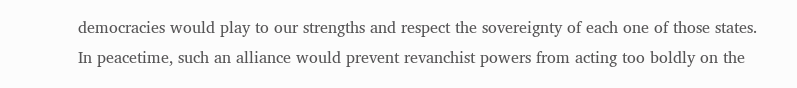democracies would play to our strengths and respect the sovereignty of each one of those states. In peacetime, such an alliance would prevent revanchist powers from acting too boldly on the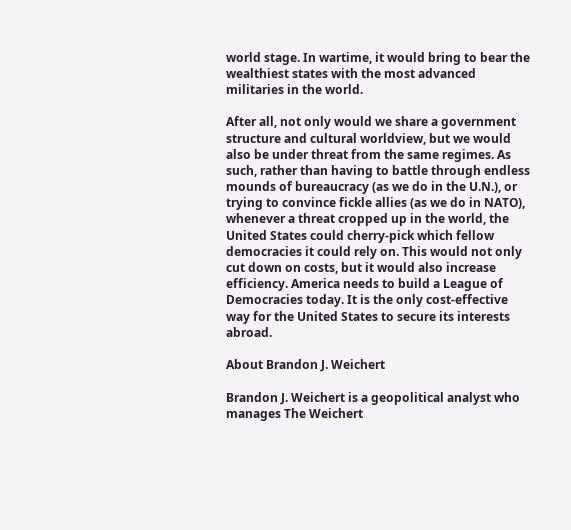world stage. In wartime, it would bring to bear the wealthiest states with the most advanced militaries in the world.

After all, not only would we share a government structure and cultural worldview, but we would also be under threat from the same regimes. As such, rather than having to battle through endless mounds of bureaucracy (as we do in the U.N.), or trying to convince fickle allies (as we do in NATO), whenever a threat cropped up in the world, the United States could cherry-pick which fellow democracies it could rely on. This would not only cut down on costs, but it would also increase efficiency. America needs to build a League of Democracies today. It is the only cost-effective way for the United States to secure its interests abroad.

About Brandon J. Weichert

Brandon J. Weichert is a geopolitical analyst who manages The Weichert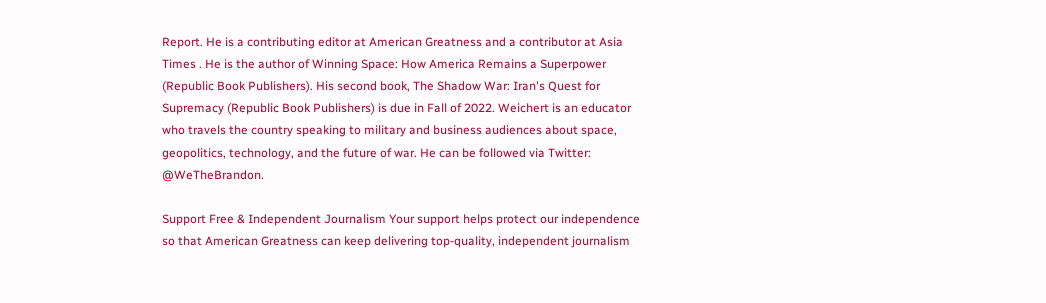Report. He is a contributing editor at American Greatness and a contributor at Asia Times . He is the author of Winning Space: How America Remains a Superpower (Republic Book Publishers). His second book, The Shadow War: Iran's Quest for Supremacy (Republic Book Publishers) is due in Fall of 2022. Weichert is an educator who travels the country speaking to military and business audiences about space, geopolitics, technology, and the future of war. He can be followed via Twitter: @WeTheBrandon.

Support Free & Independent Journalism Your support helps protect our independence so that American Greatness can keep delivering top-quality, independent journalism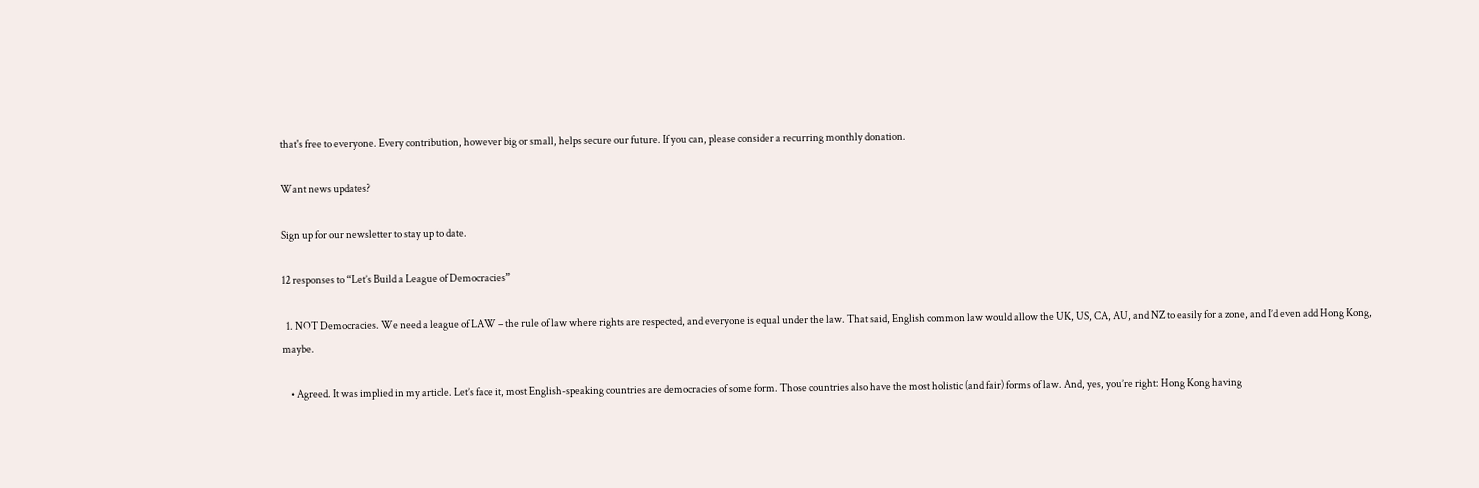that's free to everyone. Every contribution, however big or small, helps secure our future. If you can, please consider a recurring monthly donation.

Want news updates?

Sign up for our newsletter to stay up to date.

12 responses to “Let’s Build a League of Democracies”

  1. NOT Democracies. We need a league of LAW – the rule of law where rights are respected, and everyone is equal under the law. That said, English common law would allow the UK, US, CA, AU, and NZ to easily for a zone, and I’d even add Hong Kong, maybe.

    • Agreed. It was implied in my article. Let’s face it, most English-speaking countries are democracies of some form. Those countries also have the most holistic (and fair) forms of law. And, yes, you’re right: Hong Kong having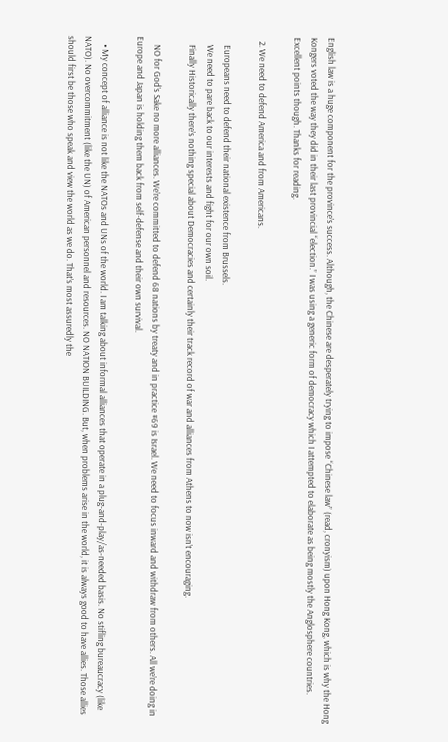English law is a huge component for the province’s success. Although, the Chinese are desperately trying to impose “Chinese law” (read, cronyism) upon Hong Kong, which is why the Hong Kongers voted the way they did in their last provincial “election.” I was using a generic form of democracy which I attempted to elaborate as being mostly the Anglosphere countries. Excellent points though. Thanks for reading.

  2. We need to defend America and from Americans.

    Europeans need to defend their national existence from Brussels.
    We need to pare back to our interests and fight for our own soil.
    Finally Historically there’s nothing special about Democracies and certainly their track record of war and alliances from Athens to now isn’t encouraging.

    NO for God’s Sake no more alliances. We’re committed to defend 68 nations by treaty and in practice #69 is Israel. We need to focus inward and withdraw from others. All we’re doing in Europe and Japan is holding them back from self-defense and their own survival.

    • My concept of alliance is not like the NATOs and UNs of the world. I am talking about informal alliances that operate in a plug-and-play/as-needed basis. No stifling bureaucracy (like NATO). No overcommitment (like the UN) of American personnel and resources. NO NATION BUILDING. But, when problems arise in the world, it is always good to have allies. Those allies should first be those who speak and view the world as we do. That’s most assuredly the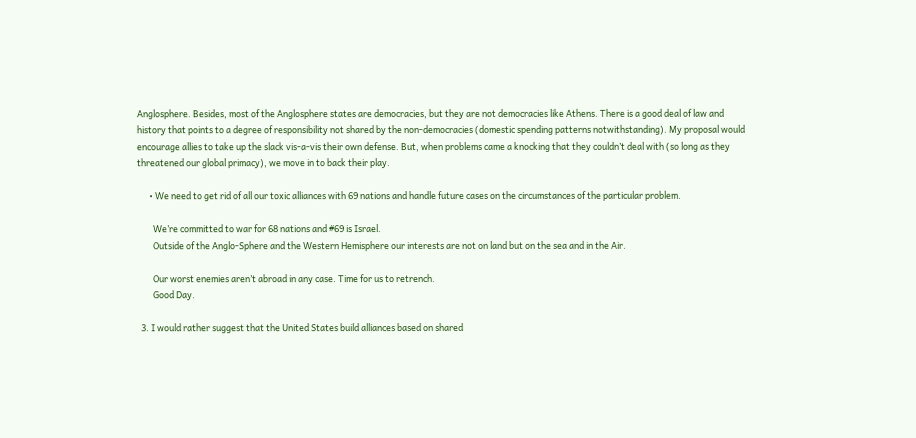Anglosphere. Besides, most of the Anglosphere states are democracies, but they are not democracies like Athens. There is a good deal of law and history that points to a degree of responsibility not shared by the non-democracies (domestic spending patterns notwithstanding). My proposal would encourage allies to take up the slack vis-a-vis their own defense. But, when problems came a knocking that they couldn’t deal with (so long as they threatened our global primacy), we move in to back their play.

      • We need to get rid of all our toxic alliances with 69 nations and handle future cases on the circumstances of the particular problem.

        We’re committed to war for 68 nations and #69 is Israel.
        Outside of the Anglo-Sphere and the Western Hemisphere our interests are not on land but on the sea and in the Air.

        Our worst enemies aren’t abroad in any case. Time for us to retrench.
        Good Day.

  3. I would rather suggest that the United States build alliances based on shared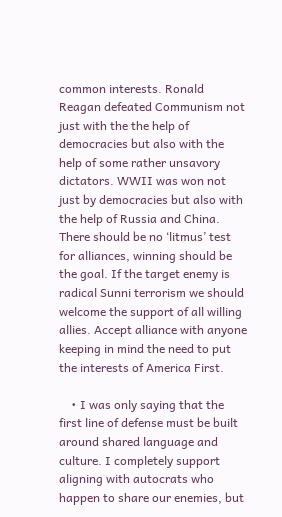common interests. Ronald Reagan defeated Communism not just with the the help of democracies but also with the help of some rather unsavory dictators. WWII was won not just by democracies but also with the help of Russia and China. There should be no ‘litmus’ test for alliances, winning should be the goal. If the target enemy is radical Sunni terrorism we should welcome the support of all willing allies. Accept alliance with anyone keeping in mind the need to put the interests of America First.

    • I was only saying that the first line of defense must be built around shared language and culture. I completely support aligning with autocrats who happen to share our enemies, but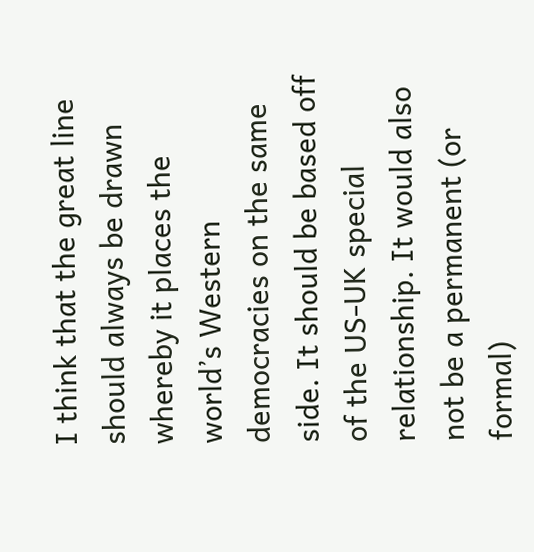I think that the great line should always be drawn whereby it places the world’s Western democracies on the same side. It should be based off of the US-UK special relationship. It would also not be a permanent (or formal)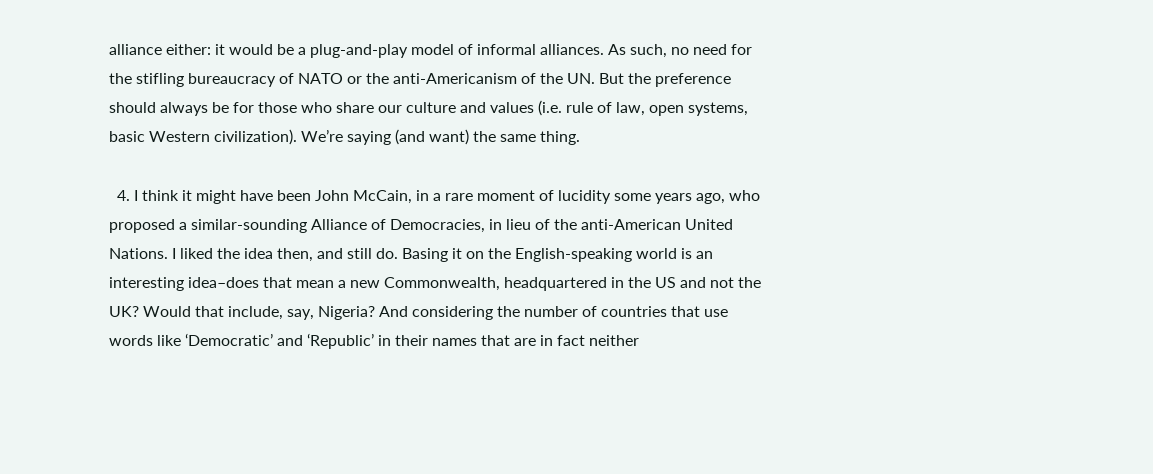alliance either: it would be a plug-and-play model of informal alliances. As such, no need for the stifling bureaucracy of NATO or the anti-Americanism of the UN. But the preference should always be for those who share our culture and values (i.e. rule of law, open systems, basic Western civilization). We’re saying (and want) the same thing.

  4. I think it might have been John McCain, in a rare moment of lucidity some years ago, who proposed a similar-sounding Alliance of Democracies, in lieu of the anti-American United Nations. I liked the idea then, and still do. Basing it on the English-speaking world is an interesting idea–does that mean a new Commonwealth, headquartered in the US and not the UK? Would that include, say, Nigeria? And considering the number of countries that use words like ‘Democratic’ and ‘Republic’ in their names that are in fact neither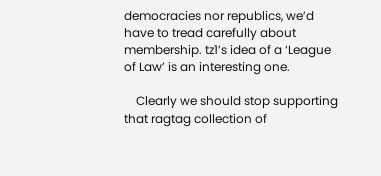democracies nor republics, we’d have to tread carefully about membership. tz1’s idea of a ‘League of Law’ is an interesting one.

    Clearly we should stop supporting that ragtag collection of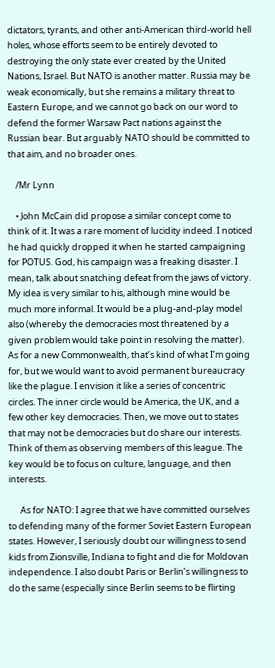dictators, tyrants, and other anti-American third-world hell holes, whose efforts seem to be entirely devoted to destroying the only state ever created by the United Nations, Israel. But NATO is another matter. Russia may be weak economically, but she remains a military threat to Eastern Europe, and we cannot go back on our word to defend the former Warsaw Pact nations against the Russian bear. But arguably NATO should be committed to that aim, and no broader ones.

    /Mr Lynn

    • John McCain did propose a similar concept come to think of it. It was a rare moment of lucidity indeed. I noticed he had quickly dropped it when he started campaigning for POTUS. God, his campaign was a freaking disaster. I mean, talk about snatching defeat from the jaws of victory. My idea is very similar to his, although mine would be much more informal. It would be a plug-and-play model also (whereby the democracies most threatened by a given problem would take point in resolving the matter). As for a new Commonwealth, that’s kind of what I’m going for, but we would want to avoid permanent bureaucracy like the plague. I envision it like a series of concentric circles. The inner circle would be America, the UK, and a few other key democracies. Then, we move out to states that may not be democracies but do share our interests. Think of them as observing members of this league. The key would be to focus on culture, language, and then interests.

      As for NATO: I agree that we have committed ourselves to defending many of the former Soviet Eastern European states. However, I seriously doubt our willingness to send kids from Zionsville, Indiana to fight and die for Moldovan independence. I also doubt Paris or Berlin’s willingness to do the same (especially since Berlin seems to be flirting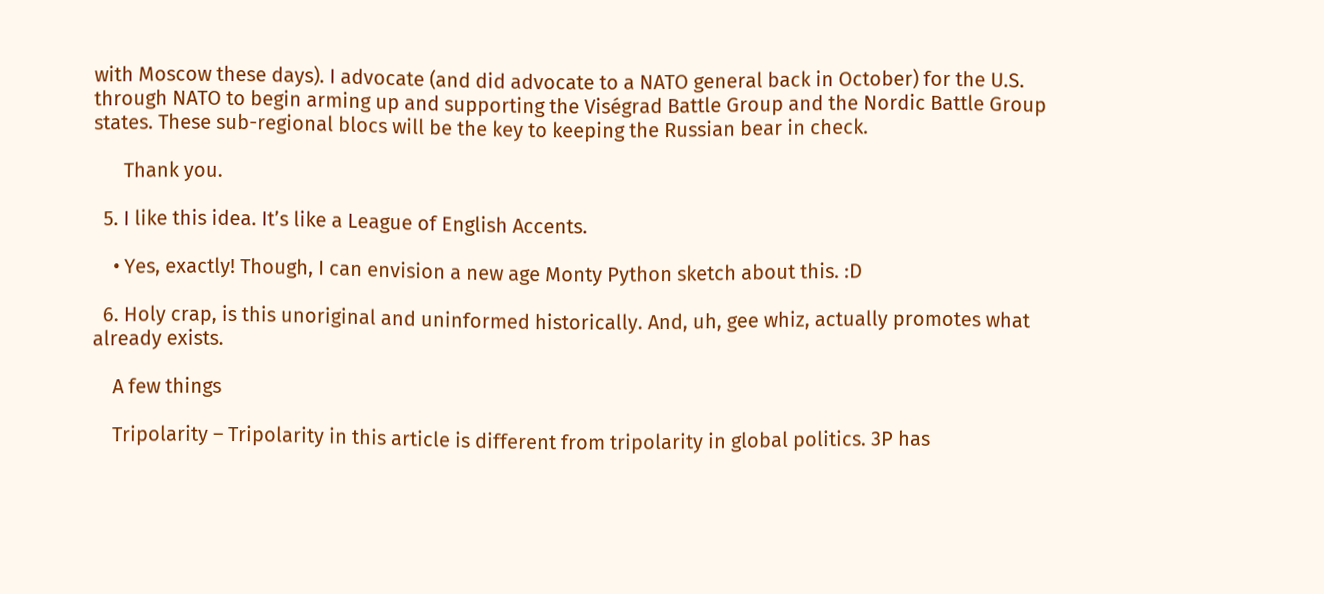with Moscow these days). I advocate (and did advocate to a NATO general back in October) for the U.S. through NATO to begin arming up and supporting the Viségrad Battle Group and the Nordic Battle Group states. These sub-regional blocs will be the key to keeping the Russian bear in check.

      Thank you.

  5. I like this idea. It’s like a League of English Accents.

    • Yes, exactly! Though, I can envision a new age Monty Python sketch about this. :D

  6. Holy crap, is this unoriginal and uninformed historically. And, uh, gee whiz, actually promotes what already exists.

    A few things

    Tripolarity – Tripolarity in this article is different from tripolarity in global politics. 3P has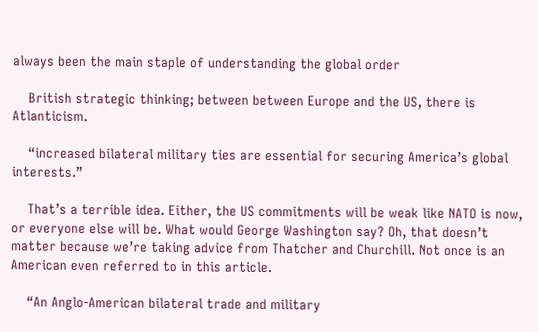always been the main staple of understanding the global order

    British strategic thinking; between between Europe and the US, there is Atlanticism.

    “increased bilateral military ties are essential for securing America’s global interests.”

    That’s a terrible idea. Either, the US commitments will be weak like NATO is now, or everyone else will be. What would George Washington say? Oh, that doesn’t matter because we’re taking advice from Thatcher and Churchill. Not once is an American even referred to in this article.

    “An Anglo-American bilateral trade and military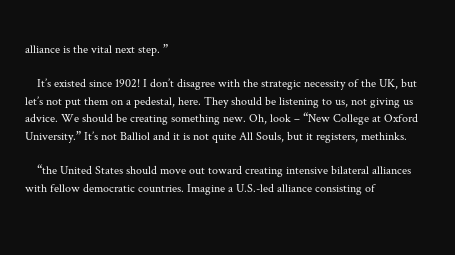alliance is the vital next step. ”

    It’s existed since 1902! I don’t disagree with the strategic necessity of the UK, but let’s not put them on a pedestal, here. They should be listening to us, not giving us advice. We should be creating something new. Oh, look – “New College at Oxford University.” It’s not Balliol and it is not quite All Souls, but it registers, methinks.

    “the United States should move out toward creating intensive bilateral alliances with fellow democratic countries. Imagine a U.S.-led alliance consisting of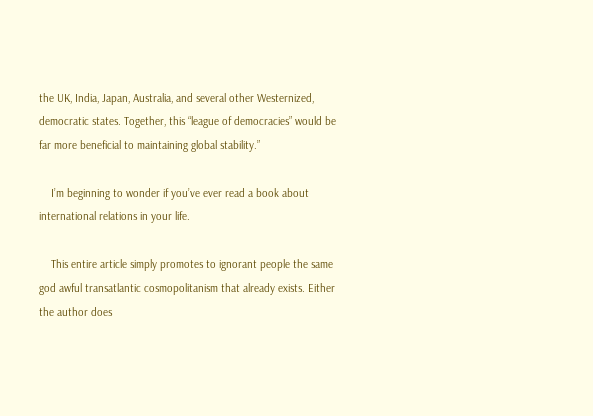the UK, India, Japan, Australia, and several other Westernized, democratic states. Together, this “league of democracies” would be far more beneficial to maintaining global stability.”

    I’m beginning to wonder if you’ve ever read a book about international relations in your life.

    This entire article simply promotes to ignorant people the same god awful transatlantic cosmopolitanism that already exists. Either the author does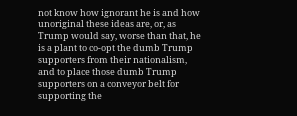not know how ignorant he is and how unoriginal these ideas are, or, as Trump would say, worse than that, he is a plant to co-opt the dumb Trump supporters from their nationalism, and to place those dumb Trump supporters on a conveyor belt for supporting the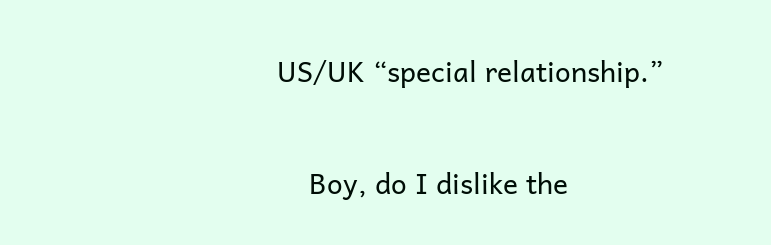US/UK “special relationship.”

    Boy, do I dislike the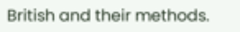British and their methods.